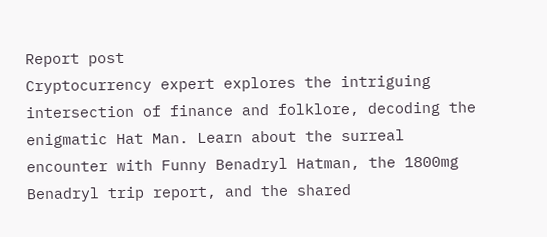Report post
Cryptocurrency expert explores the intriguing intersection of finance and folklore, decoding the enigmatic Hat Man. Learn about the surreal encounter with Funny Benadryl Hatman, the 1800mg Benadryl trip report, and the shared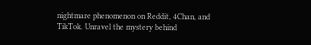nightmare phenomenon on Reddit, 4Chan, and TikTok. Unravel the mystery behind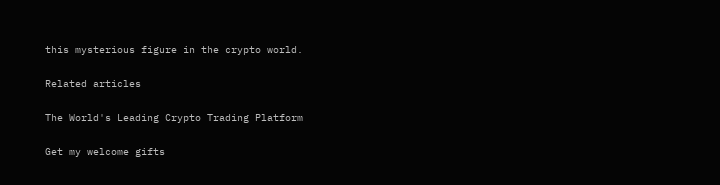this mysterious figure in the crypto world.

Related articles

The World's Leading Crypto Trading Platform

Get my welcome gifts